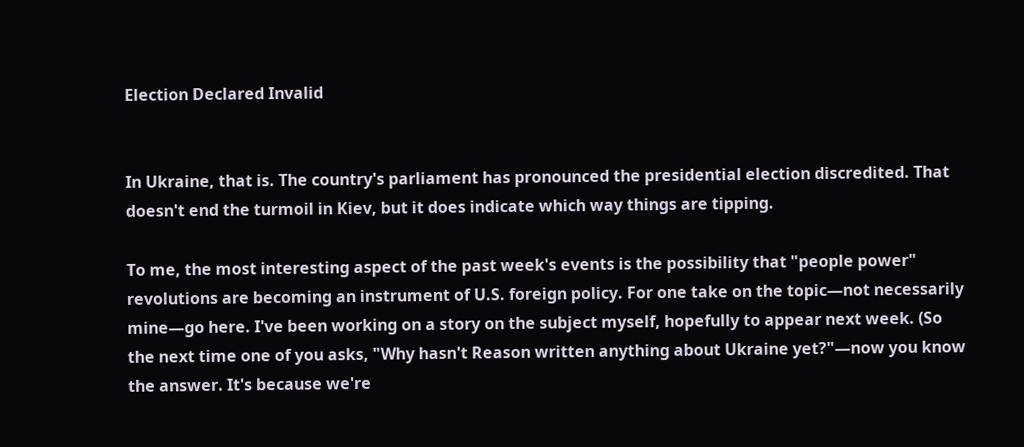Election Declared Invalid


In Ukraine, that is. The country's parliament has pronounced the presidential election discredited. That doesn't end the turmoil in Kiev, but it does indicate which way things are tipping.

To me, the most interesting aspect of the past week's events is the possibility that "people power" revolutions are becoming an instrument of U.S. foreign policy. For one take on the topic—not necessarily mine—go here. I've been working on a story on the subject myself, hopefully to appear next week. (So the next time one of you asks, "Why hasn't Reason written anything about Ukraine yet?"—now you know the answer. It's because we're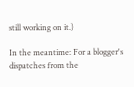still working on it.)

In the meantime: For a blogger's dispatches from the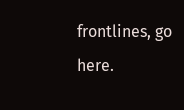frontlines, go here.